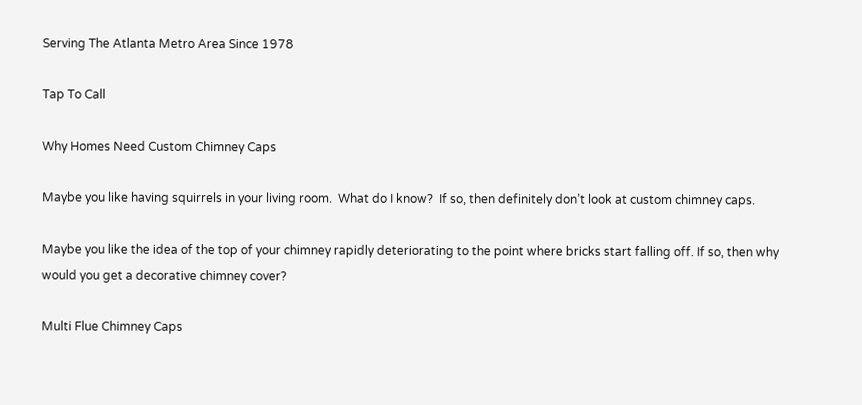Serving The Atlanta Metro Area Since 1978

Tap To Call

Why Homes Need Custom Chimney Caps

Maybe you like having squirrels in your living room.  What do I know?  If so, then definitely don’t look at custom chimney caps.

Maybe you like the idea of the top of your chimney rapidly deteriorating to the point where bricks start falling off. If so, then why would you get a decorative chimney cover?

Multi Flue Chimney Caps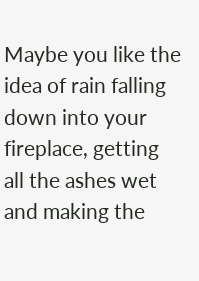Maybe you like the idea of rain falling down into your fireplace, getting all the ashes wet and making the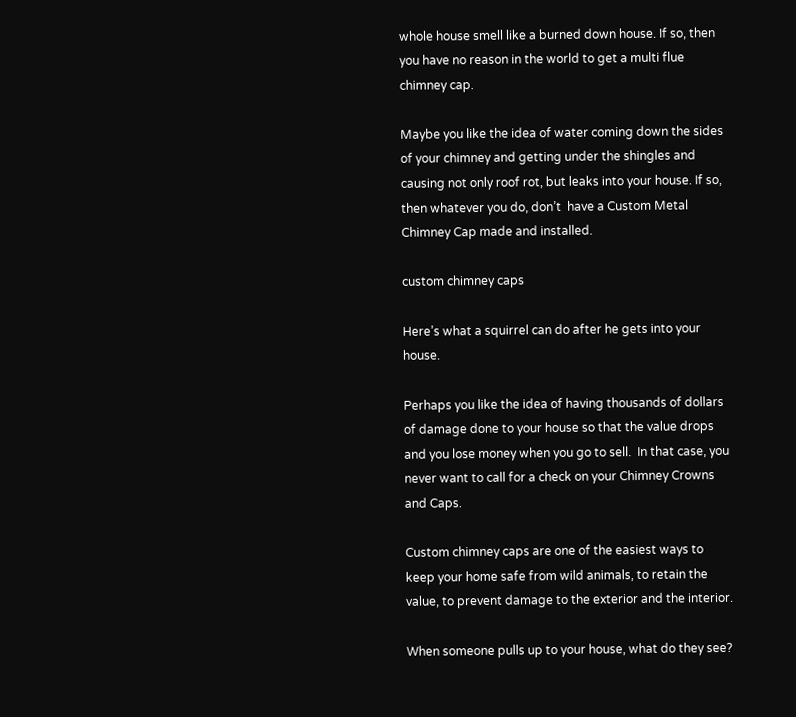whole house smell like a burned down house. If so, then you have no reason in the world to get a multi flue chimney cap.

Maybe you like the idea of water coming down the sides of your chimney and getting under the shingles and causing not only roof rot, but leaks into your house. If so, then whatever you do, don’t  have a Custom Metal Chimney Cap made and installed.

custom chimney caps

Here’s what a squirrel can do after he gets into your house.

Perhaps you like the idea of having thousands of dollars of damage done to your house so that the value drops and you lose money when you go to sell.  In that case, you never want to call for a check on your Chimney Crowns and Caps.

Custom chimney caps are one of the easiest ways to keep your home safe from wild animals, to retain the value, to prevent damage to the exterior and the interior.

When someone pulls up to your house, what do they see?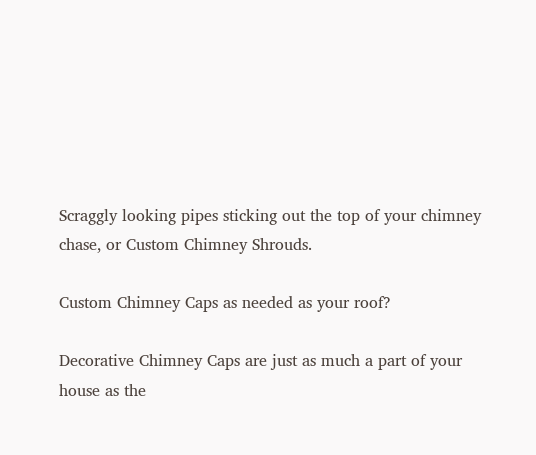Scraggly looking pipes sticking out the top of your chimney chase, or Custom Chimney Shrouds.

Custom Chimney Caps as needed as your roof?

Decorative Chimney Caps are just as much a part of your house as the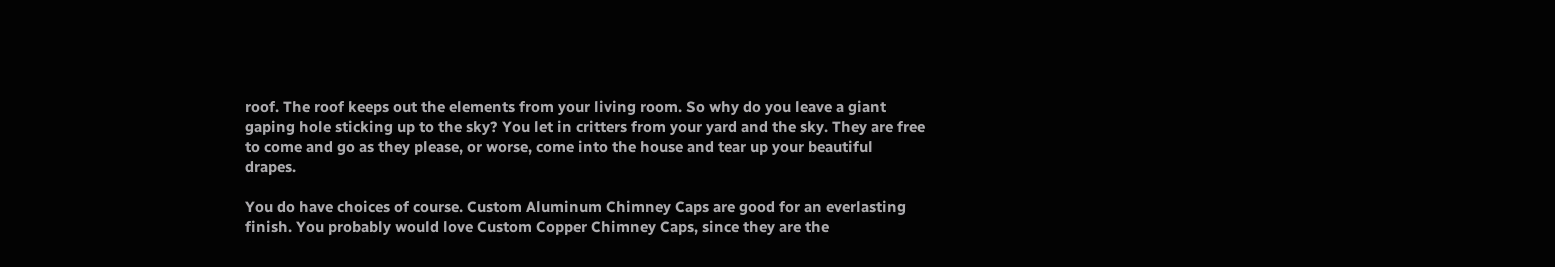roof. The roof keeps out the elements from your living room. So why do you leave a giant gaping hole sticking up to the sky? You let in critters from your yard and the sky. They are free to come and go as they please, or worse, come into the house and tear up your beautiful drapes.

You do have choices of course. Custom Aluminum Chimney Caps are good for an everlasting finish. You probably would love Custom Copper Chimney Caps, since they are the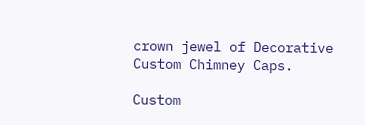crown jewel of Decorative Custom Chimney Caps.

Custom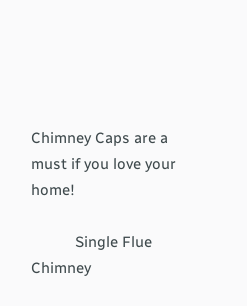Chimney Caps are a must if you love your home!

           Single Flue Chimney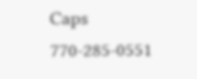Caps      770-285-0551